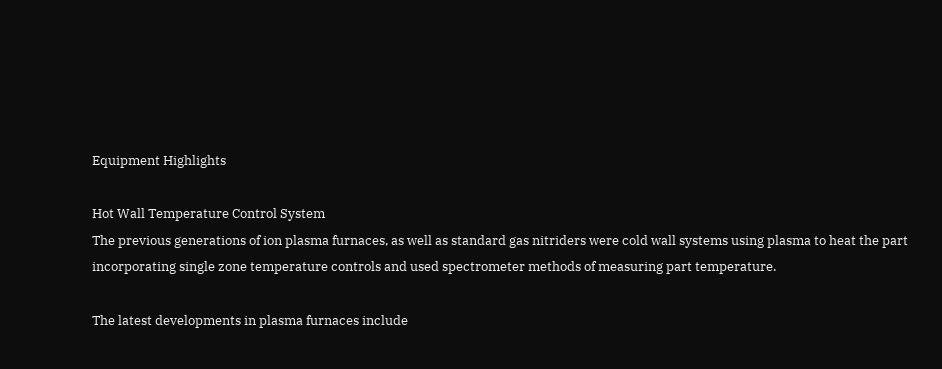Equipment Highlights

Hot Wall Temperature Control System
The previous generations of ion plasma furnaces, as well as standard gas nitriders were cold wall systems using plasma to heat the part incorporating single zone temperature controls and used spectrometer methods of measuring part temperature.

The latest developments in plasma furnaces include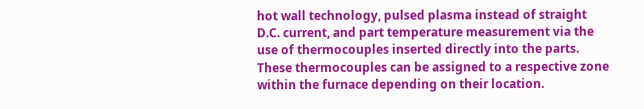hot wall technology, pulsed plasma instead of straight D.C. current, and part temperature measurement via the use of thermocouples inserted directly into the parts. These thermocouples can be assigned to a respective zone within the furnace depending on their location.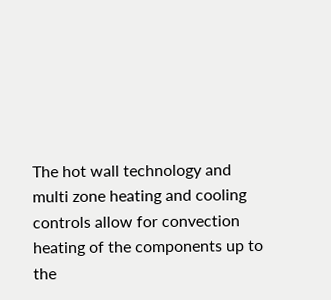The hot wall technology and multi zone heating and cooling controls allow for convection heating of the components up to the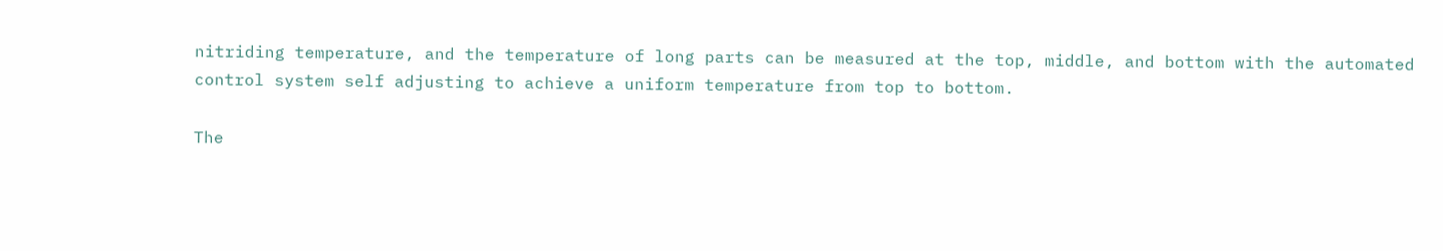nitriding temperature, and the temperature of long parts can be measured at the top, middle, and bottom with the automated control system self adjusting to achieve a uniform temperature from top to bottom.

The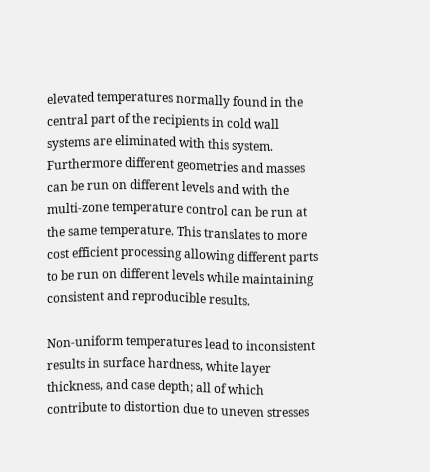elevated temperatures normally found in the central part of the recipients in cold wall systems are eliminated with this system. Furthermore different geometries and masses can be run on different levels and with the multi-zone temperature control can be run at the same temperature. This translates to more cost efficient processing allowing different parts to be run on different levels while maintaining consistent and reproducible results.

Non-uniform temperatures lead to inconsistent results in surface hardness, white layer thickness, and case depth; all of which contribute to distortion due to uneven stresses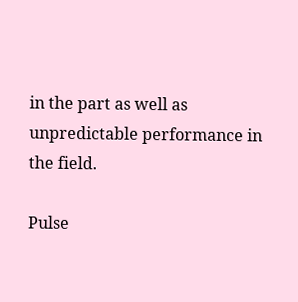in the part as well as unpredictable performance in the field.

Pulse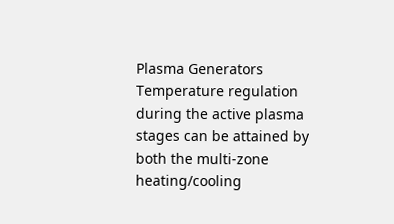Plasma Generators
Temperature regulation during the active plasma stages can be attained by both the multi-zone heating/cooling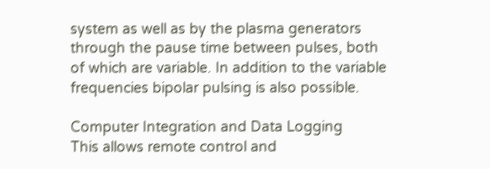system as well as by the plasma generators through the pause time between pulses, both of which are variable. In addition to the variable frequencies bipolar pulsing is also possible.

Computer Integration and Data Logging
This allows remote control and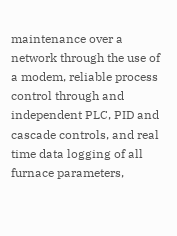maintenance over a network through the use of a modem, reliable process control through and independent PLC, PID and cascade controls, and real time data logging of all furnace parameters,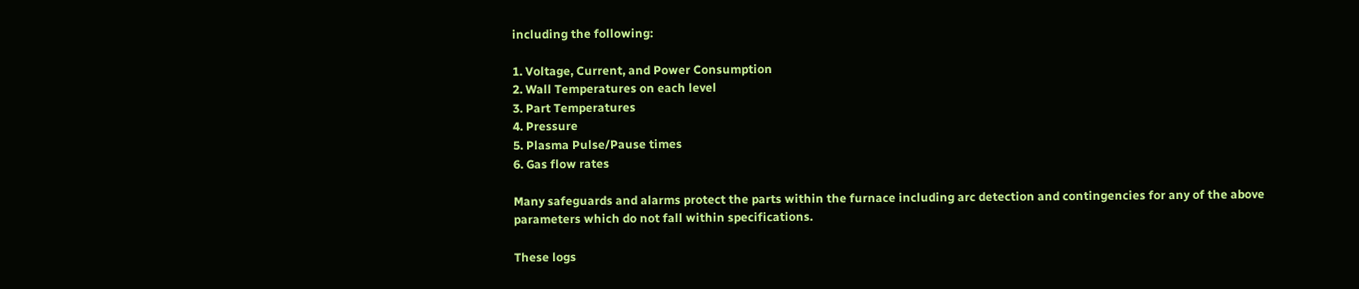including the following:

1. Voltage, Current, and Power Consumption
2. Wall Temperatures on each level
3. Part Temperatures
4. Pressure
5. Plasma Pulse/Pause times
6. Gas flow rates

Many safeguards and alarms protect the parts within the furnace including arc detection and contingencies for any of the above parameters which do not fall within specifications.

These logs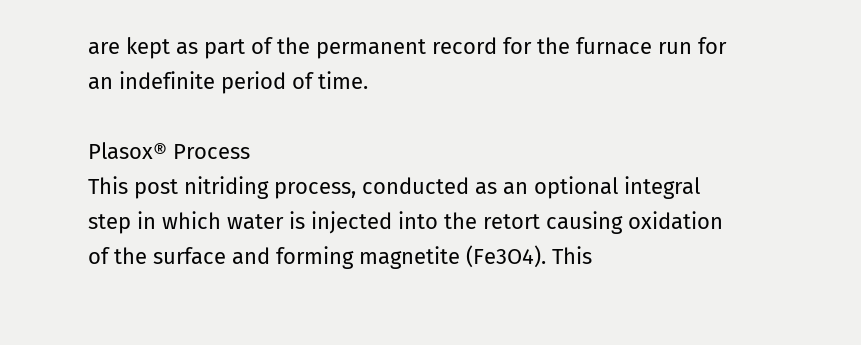are kept as part of the permanent record for the furnace run for an indefinite period of time.

Plasox® Process
This post nitriding process, conducted as an optional integral step in which water is injected into the retort causing oxidation of the surface and forming magnetite (Fe3O4). This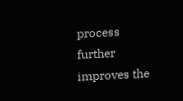process further improves the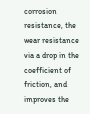corrosion resistance, the wear resistance via a drop in the coefficient of friction, and improves the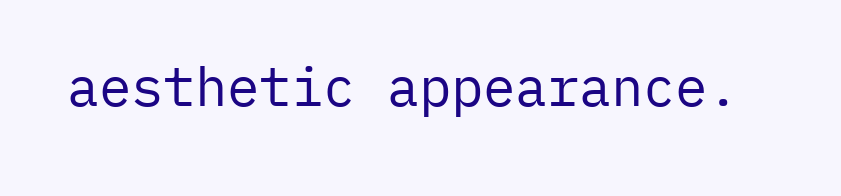aesthetic appearance.